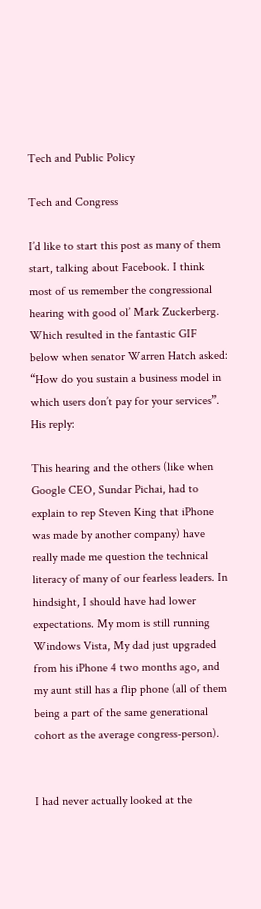Tech and Public Policy

Tech and Congress

I’d like to start this post as many of them start, talking about Facebook. I think most of us remember the congressional hearing with good ol’ Mark Zuckerberg. Which resulted in the fantastic GIF below when senator Warren Hatch asked: “How do you sustain a business model in which users don’t pay for your services”. His reply:

This hearing and the others (like when Google CEO, Sundar Pichai, had to explain to rep Steven King that iPhone was made by another company) have really made me question the technical literacy of many of our fearless leaders. In hindsight, I should have had lower expectations. My mom is still running Windows Vista, My dad just upgraded from his iPhone 4 two months ago, and my aunt still has a flip phone (all of them being a part of the same generational cohort as the average congress-person).


I had never actually looked at the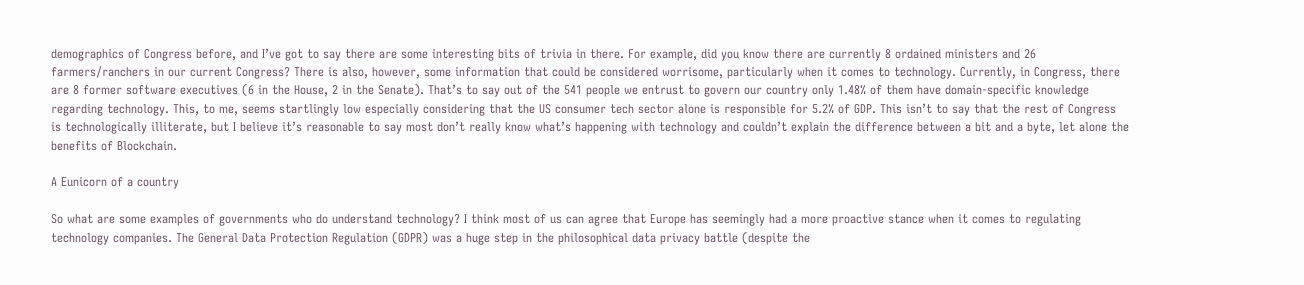demographics of Congress before, and I’ve got to say there are some interesting bits of trivia in there. For example, did you know there are currently 8 ordained ministers and 26 farmers/ranchers in our current Congress? There is also, however, some information that could be considered worrisome, particularly when it comes to technology. Currently, in Congress, there are 8 former software executives (6 in the House, 2 in the Senate). That’s to say out of the 541 people we entrust to govern our country only 1.48% of them have domain-specific knowledge regarding technology. This, to me, seems startlingly low especially considering that the US consumer tech sector alone is responsible for 5.2% of GDP. This isn’t to say that the rest of Congress is technologically illiterate, but I believe it’s reasonable to say most don’t really know what’s happening with technology and couldn’t explain the difference between a bit and a byte, let alone the benefits of Blockchain.

A Eunicorn of a country

So what are some examples of governments who do understand technology? I think most of us can agree that Europe has seemingly had a more proactive stance when it comes to regulating technology companies. The General Data Protection Regulation (GDPR) was a huge step in the philosophical data privacy battle (despite the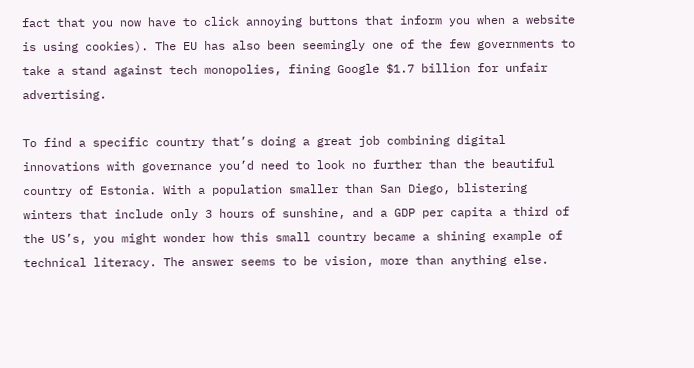fact that you now have to click annoying buttons that inform you when a website is using cookies). The EU has also been seemingly one of the few governments to take a stand against tech monopolies, fining Google $1.7 billion for unfair advertising.

To find a specific country that’s doing a great job combining digital innovations with governance you’d need to look no further than the beautiful country of Estonia. With a population smaller than San Diego, blistering winters that include only 3 hours of sunshine, and a GDP per capita a third of the US’s, you might wonder how this small country became a shining example of technical literacy. The answer seems to be vision, more than anything else.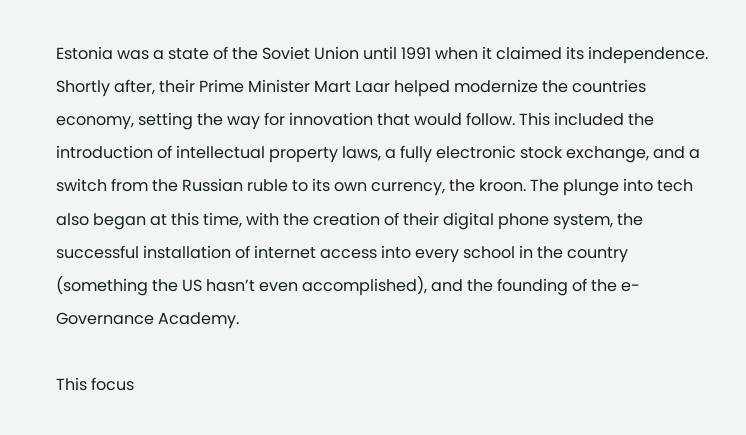Estonia was a state of the Soviet Union until 1991 when it claimed its independence. Shortly after, their Prime Minister Mart Laar helped modernize the countries economy, setting the way for innovation that would follow. This included the introduction of intellectual property laws, a fully electronic stock exchange, and a switch from the Russian ruble to its own currency, the kroon. The plunge into tech also began at this time, with the creation of their digital phone system, the successful installation of internet access into every school in the country (something the US hasn’t even accomplished), and the founding of the e-Governance Academy.

This focus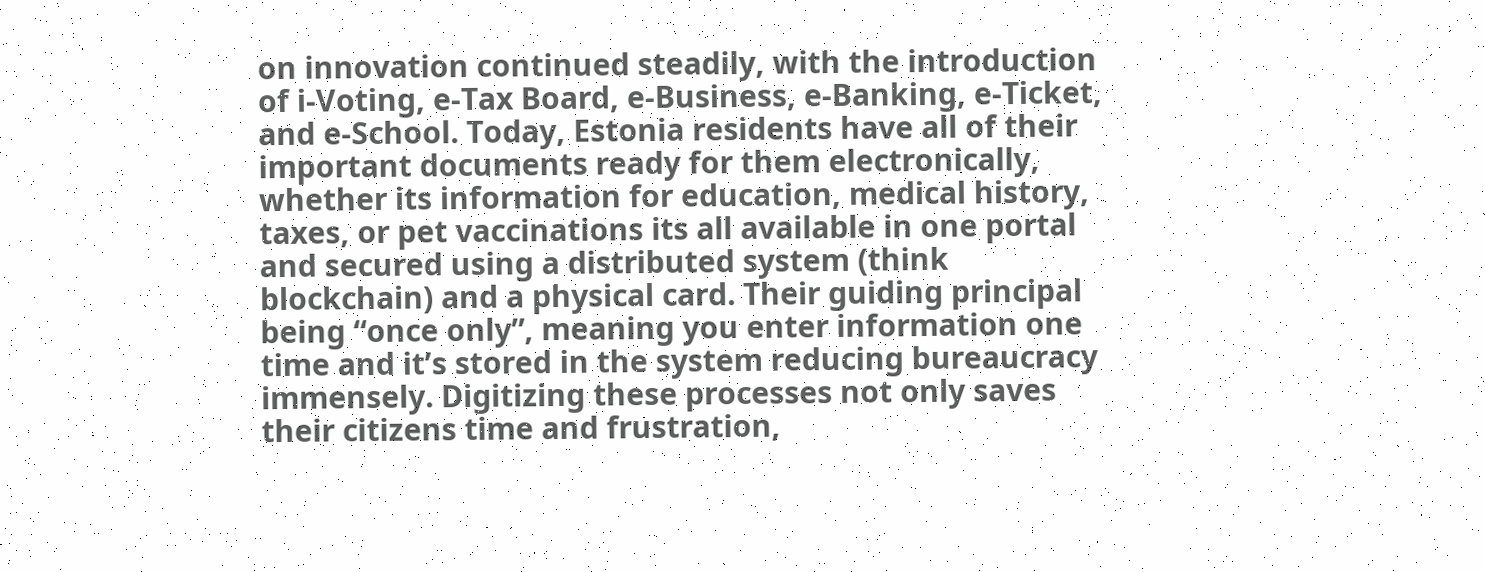on innovation continued steadily, with the introduction of i-Voting, e-Tax Board, e-Business, e-Banking, e-Ticket, and e-School. Today, Estonia residents have all of their important documents ready for them electronically, whether its information for education, medical history, taxes, or pet vaccinations its all available in one portal and secured using a distributed system (think blockchain) and a physical card. Their guiding principal being “once only”, meaning you enter information one time and it’s stored in the system reducing bureaucracy immensely. Digitizing these processes not only saves their citizens time and frustration,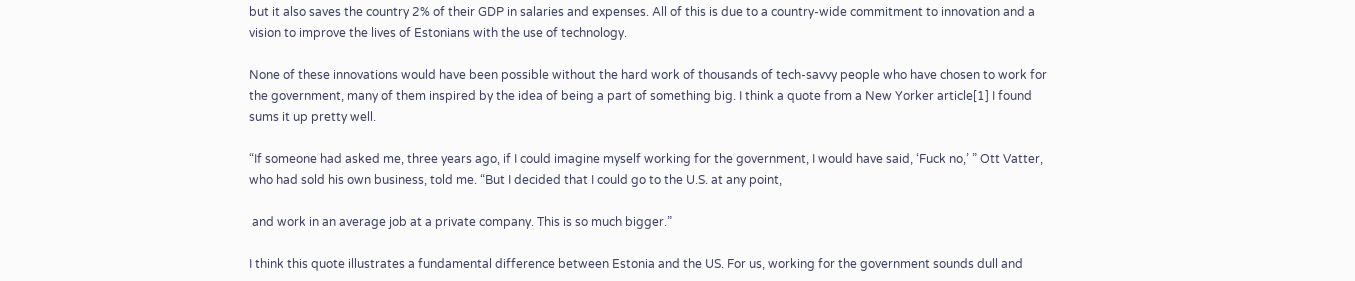but it also saves the country 2% of their GDP in salaries and expenses. All of this is due to a country-wide commitment to innovation and a vision to improve the lives of Estonians with the use of technology.

None of these innovations would have been possible without the hard work of thousands of tech-savvy people who have chosen to work for the government, many of them inspired by the idea of being a part of something big. I think a quote from a New Yorker article[1] I found sums it up pretty well.

“If someone had asked me, three years ago, if I could imagine myself working for the government, I would have said, ‘Fuck no,’ ” Ott Vatter, who had sold his own business, told me. “But I decided that I could go to the U.S. at any point,

 and work in an average job at a private company. This is so much bigger.”

I think this quote illustrates a fundamental difference between Estonia and the US. For us, working for the government sounds dull and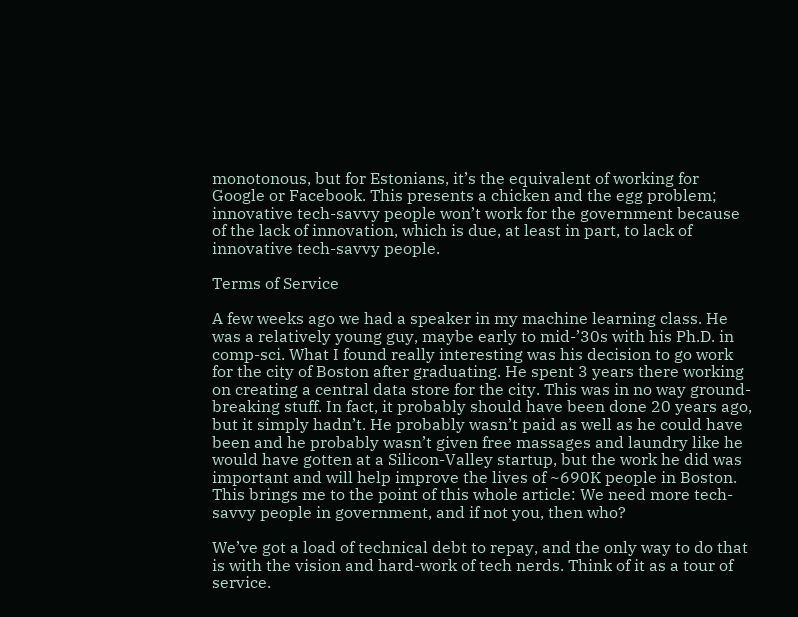monotonous, but for Estonians, it’s the equivalent of working for Google or Facebook. This presents a chicken and the egg problem; innovative tech-savvy people won’t work for the government because of the lack of innovation, which is due, at least in part, to lack of innovative tech-savvy people.

Terms of Service

A few weeks ago we had a speaker in my machine learning class. He was a relatively young guy, maybe early to mid-’30s with his Ph.D. in comp-sci. What I found really interesting was his decision to go work for the city of Boston after graduating. He spent 3 years there working on creating a central data store for the city. This was in no way ground-breaking stuff. In fact, it probably should have been done 20 years ago, but it simply hadn’t. He probably wasn’t paid as well as he could have been and he probably wasn’t given free massages and laundry like he would have gotten at a Silicon-Valley startup, but the work he did was important and will help improve the lives of ~690K people in Boston. This brings me to the point of this whole article: We need more tech-savvy people in government, and if not you, then who?

We’ve got a load of technical debt to repay, and the only way to do that is with the vision and hard-work of tech nerds. Think of it as a tour of service.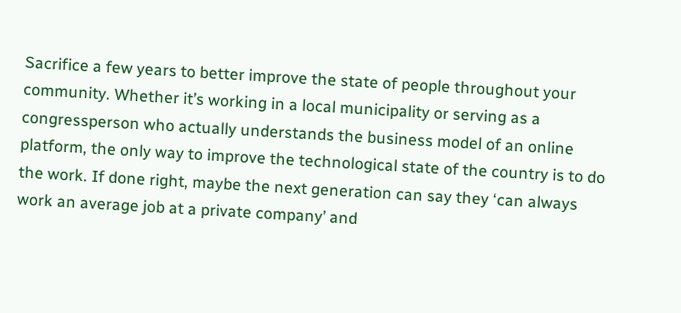Sacrifice a few years to better improve the state of people throughout your community. Whether it’s working in a local municipality or serving as a congressperson who actually understands the business model of an online platform, the only way to improve the technological state of the country is to do the work. If done right, maybe the next generation can say they ‘can always work an average job at a private company’ and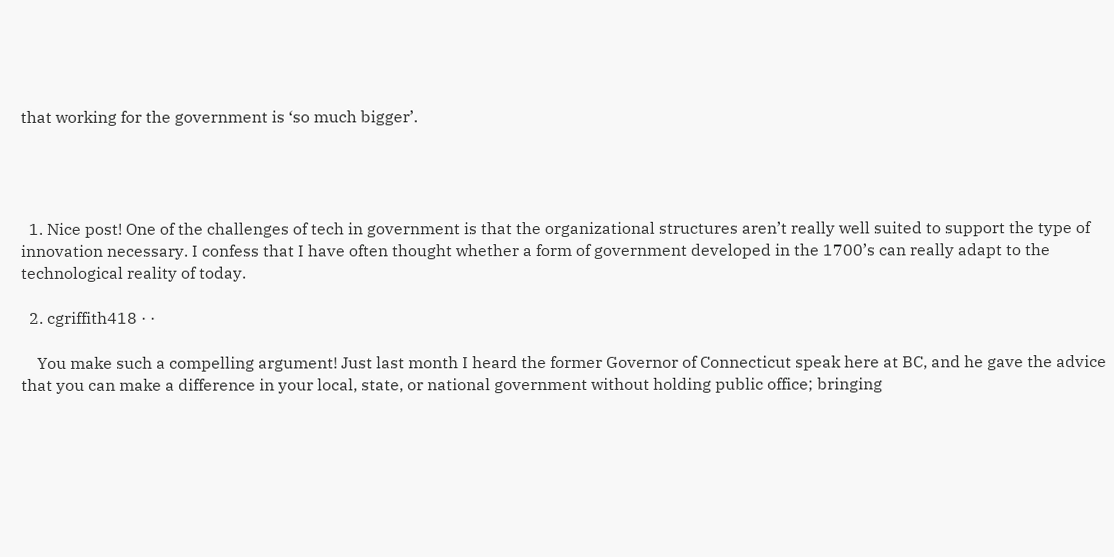that working for the government is ‘so much bigger’.




  1. Nice post! One of the challenges of tech in government is that the organizational structures aren’t really well suited to support the type of innovation necessary. I confess that I have often thought whether a form of government developed in the 1700’s can really adapt to the technological reality of today.

  2. cgriffith418 · ·

    You make such a compelling argument! Just last month I heard the former Governor of Connecticut speak here at BC, and he gave the advice that you can make a difference in your local, state, or national government without holding public office; bringing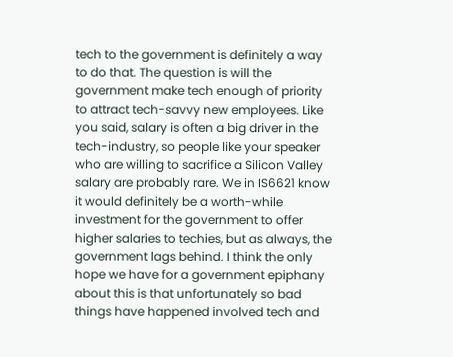tech to the government is definitely a way to do that. The question is will the government make tech enough of priority to attract tech-savvy new employees. Like you said, salary is often a big driver in the tech-industry, so people like your speaker who are willing to sacrifice a Silicon Valley salary are probably rare. We in IS6621 know it would definitely be a worth-while investment for the government to offer higher salaries to techies, but as always, the government lags behind. I think the only hope we have for a government epiphany about this is that unfortunately so bad things have happened involved tech and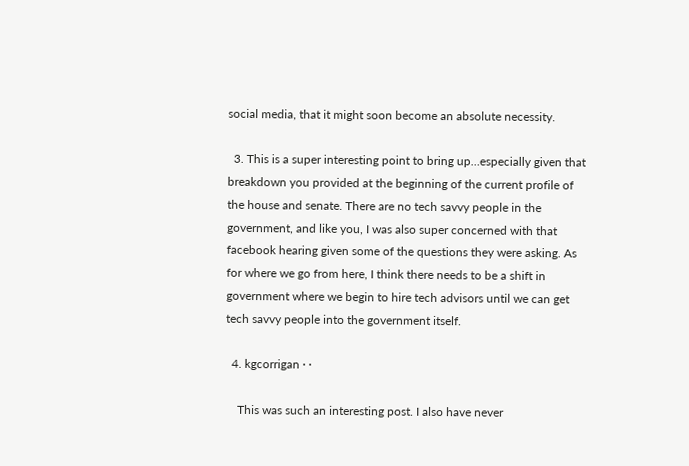social media, that it might soon become an absolute necessity.

  3. This is a super interesting point to bring up…especially given that breakdown you provided at the beginning of the current profile of the house and senate. There are no tech savvy people in the government, and like you, I was also super concerned with that facebook hearing given some of the questions they were asking. As for where we go from here, I think there needs to be a shift in government where we begin to hire tech advisors until we can get tech savvy people into the government itself.

  4. kgcorrigan · ·

    This was such an interesting post. I also have never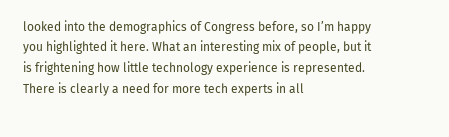looked into the demographics of Congress before, so I’m happy you highlighted it here. What an interesting mix of people, but it is frightening how little technology experience is represented. There is clearly a need for more tech experts in all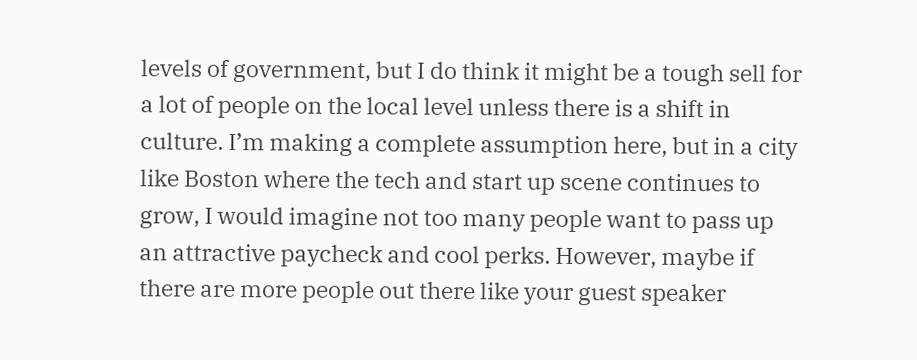levels of government, but I do think it might be a tough sell for a lot of people on the local level unless there is a shift in culture. I’m making a complete assumption here, but in a city like Boston where the tech and start up scene continues to grow, I would imagine not too many people want to pass up an attractive paycheck and cool perks. However, maybe if there are more people out there like your guest speaker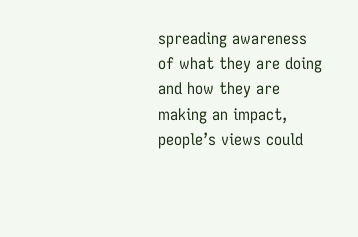spreading awareness of what they are doing and how they are making an impact, people’s views could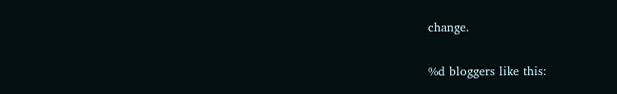change.

%d bloggers like this: